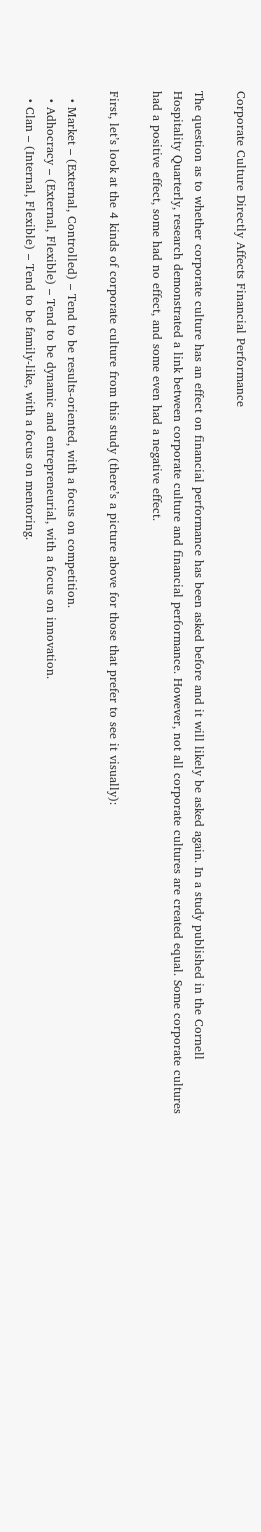Corporate Culture Directly Affects Financial Performance

The question as to whether corporate culture has an effect on financial performance has been asked before and it will likely be asked again. In a study published in the Cornell Hospitality Quarterly, research demonstrated a link between corporate culture and financial performance. However, not all corporate cultures are created equal. Some corporate cultures had a positive effect, some had no effect, and some even had a negative effect.

First, let’s look at the 4 kinds of corporate culture from this study (there’s a picture above for those that prefer to see it visually):

  • Market – (External, Controlled) – Tend to be results-oriented, with a focus on competition.
  • Adhocracy – (External, Flexible) – Tend to be dynamic and entrepreneurial, with a focus on innovation.
  • Clan – (Internal, Flexible) – Tend to be family-like, with a focus on mentoring.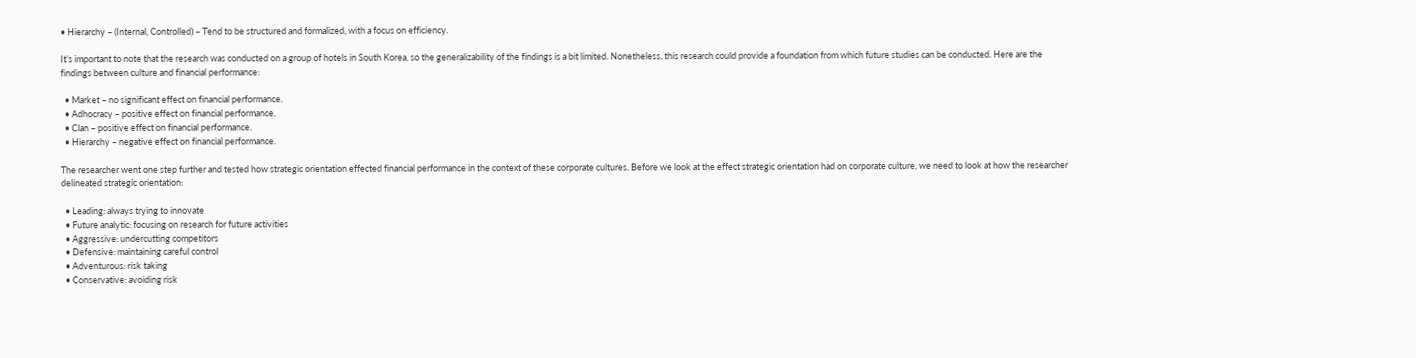• Hierarchy – (Internal, Controlled) – Tend to be structured and formalized, with a focus on efficiency.

It’s important to note that the research was conducted on a group of hotels in South Korea, so the generalizability of the findings is a bit limited. Nonetheless, this research could provide a foundation from which future studies can be conducted. Here are the findings between culture and financial performance:

  • Market – no significant effect on financial performance.
  • Adhocracy – positive effect on financial performance.
  • Clan – positive effect on financial performance.
  • Hierarchy – negative effect on financial performance.

The researcher went one step further and tested how strategic orientation effected financial performance in the context of these corporate cultures. Before we look at the effect strategic orientation had on corporate culture, we need to look at how the researcher delineated strategic orientation:

  • Leading: always trying to innovate
  • Future analytic: focusing on research for future activities
  • Aggressive: undercutting competitors
  • Defensive: maintaining careful control
  • Adventurous: risk taking
  • Conservative: avoiding risk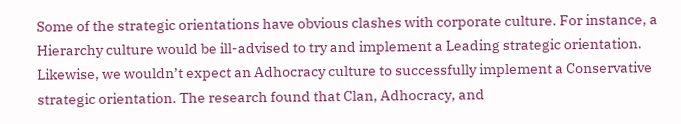Some of the strategic orientations have obvious clashes with corporate culture. For instance, a Hierarchy culture would be ill-advised to try and implement a Leading strategic orientation. Likewise, we wouldn’t expect an Adhocracy culture to successfully implement a Conservative strategic orientation. The research found that Clan, Adhocracy, and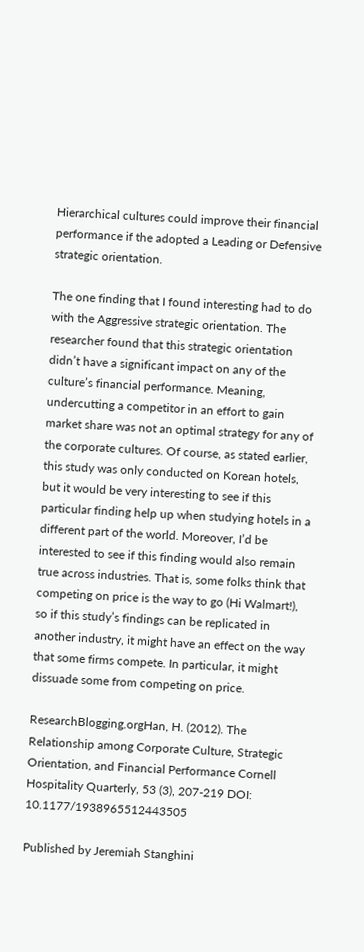Hierarchical cultures could improve their financial performance if the adopted a Leading or Defensive strategic orientation.

The one finding that I found interesting had to do with the Aggressive strategic orientation. The researcher found that this strategic orientation didn’t have a significant impact on any of the culture’s financial performance. Meaning, undercutting a competitor in an effort to gain market share was not an optimal strategy for any of the corporate cultures. Of course, as stated earlier, this study was only conducted on Korean hotels, but it would be very interesting to see if this particular finding help up when studying hotels in a different part of the world. Moreover, I’d be interested to see if this finding would also remain true across industries. That is, some folks think that competing on price is the way to go (Hi Walmart!), so if this study’s findings can be replicated in another industry, it might have an effect on the way that some firms compete. In particular, it might dissuade some from competing on price.

ResearchBlogging.orgHan, H. (2012). The Relationship among Corporate Culture, Strategic Orientation, and Financial Performance Cornell Hospitality Quarterly, 53 (3), 207-219 DOI: 10.1177/1938965512443505

Published by Jeremiah Stanghini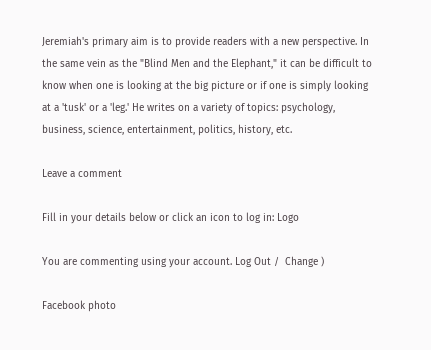Jeremiah's primary aim is to provide readers with a new perspective. In the same vein as the "Blind Men and the Elephant," it can be difficult to know when one is looking at the big picture or if one is simply looking at a 'tusk' or a 'leg.' He writes on a variety of topics: psychology, business, science, entertainment, politics, history, etc.

Leave a comment

Fill in your details below or click an icon to log in: Logo

You are commenting using your account. Log Out /  Change )

Facebook photo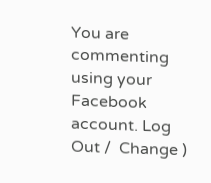You are commenting using your Facebook account. Log Out /  Change )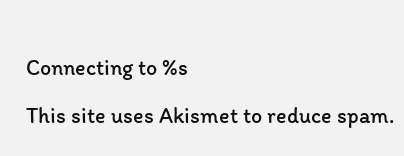Connecting to %s

This site uses Akismet to reduce spam.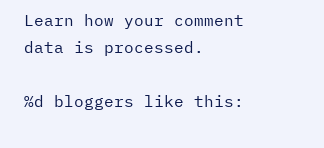Learn how your comment data is processed.

%d bloggers like this: